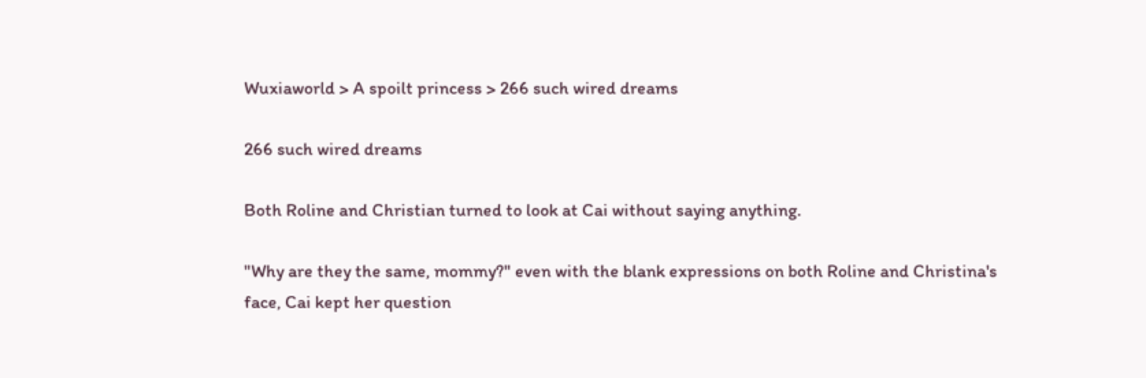Wuxiaworld > A spoilt princess > 266 such wired dreams

266 such wired dreams

Both Roline and Christian turned to look at Cai without saying anything.

"Why are they the same, mommy?" even with the blank expressions on both Roline and Christina's face, Cai kept her question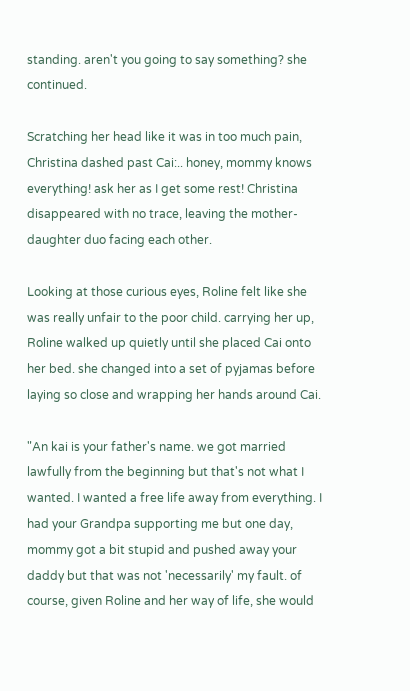standing. aren't you going to say something? she continued.

Scratching her head like it was in too much pain, Christina dashed past Cai:.. honey, mommy knows everything! ask her as I get some rest! Christina disappeared with no trace, leaving the mother-daughter duo facing each other.

Looking at those curious eyes, Roline felt like she was really unfair to the poor child. carrying her up, Roline walked up quietly until she placed Cai onto her bed. she changed into a set of pyjamas before laying so close and wrapping her hands around Cai.

"An kai is your father's name. we got married lawfully from the beginning but that's not what I wanted. I wanted a free life away from everything. I had your Grandpa supporting me but one day, mommy got a bit stupid and pushed away your daddy but that was not 'necessarily' my fault. of course, given Roline and her way of life, she would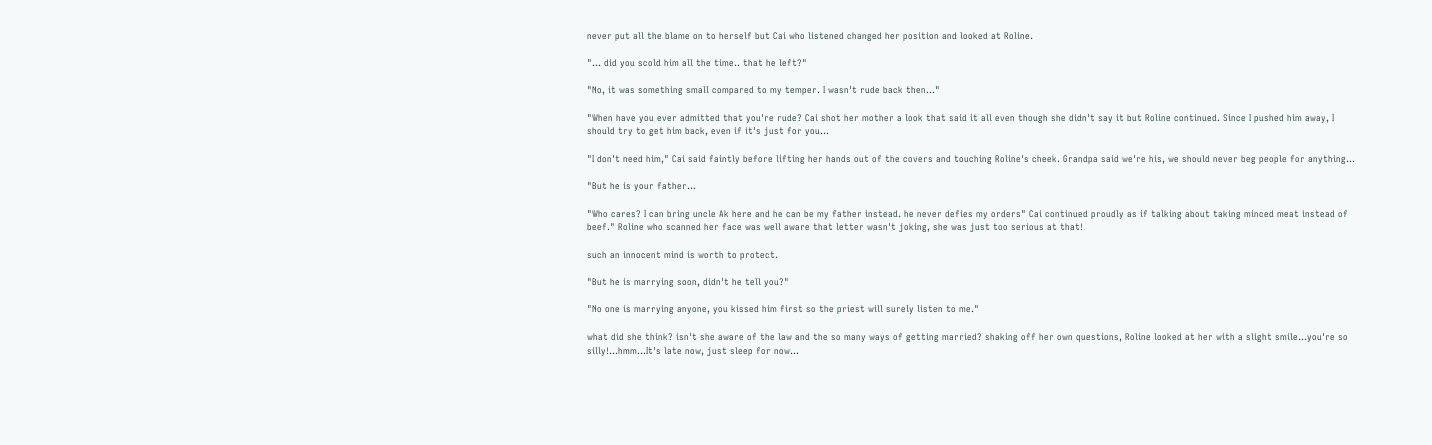never put all the blame on to herself but Cai who listened changed her position and looked at Roline.

"... did you scold him all the time.. that he left?"

"No, it was something small compared to my temper. I wasn't rude back then..."

"When have you ever admitted that you're rude? Cai shot her mother a look that said it all even though she didn't say it but Roline continued. Since I pushed him away, I should try to get him back, even if it's just for you...

"I don't need him," Cai said faintly before lifting her hands out of the covers and touching Roline's cheek. Grandpa said we're his, we should never beg people for anything...

"But he is your father...

"Who cares? I can bring uncle Ak here and he can be my father instead. he never defies my orders" Cai continued proudly as if talking about taking minced meat instead of beef." Roline who scanned her face was well aware that letter wasn't joking, she was just too serious at that!

such an innocent mind is worth to protect.

"But he is marrying soon, didn't he tell you?"

"No one is marrying anyone, you kissed him first so the priest will surely listen to me."

what did she think? isn't she aware of the law and the so many ways of getting married? shaking off her own questions, Roline looked at her with a slight smile...you're so silly!...hmm...It's late now, just sleep for now...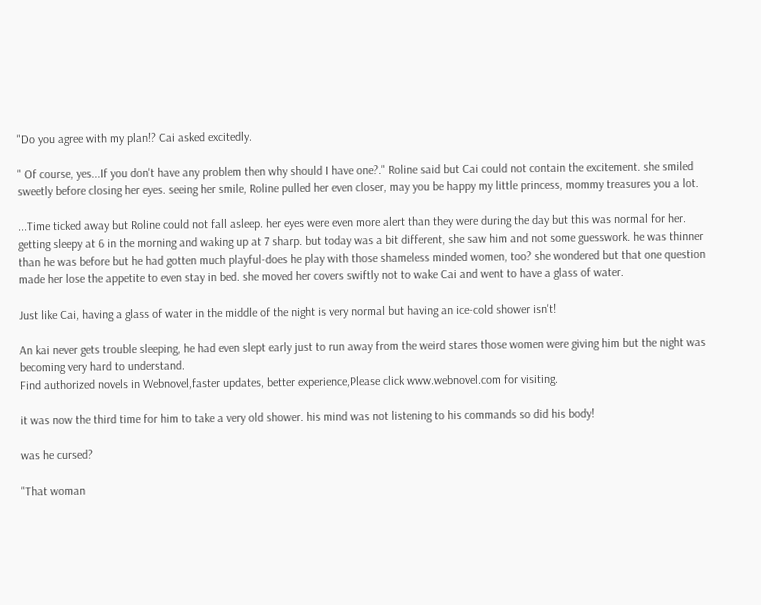"Do you agree with my plan!? Cai asked excitedly.

" Of course, yes...If you don't have any problem then why should I have one?." Roline said but Cai could not contain the excitement. she smiled sweetly before closing her eyes. seeing her smile, Roline pulled her even closer, may you be happy my little princess, mommy treasures you a lot.

...Time ticked away but Roline could not fall asleep. her eyes were even more alert than they were during the day but this was normal for her. getting sleepy at 6 in the morning and waking up at 7 sharp. but today was a bit different, she saw him and not some guesswork. he was thinner than he was before but he had gotten much playful-does he play with those shameless minded women, too? she wondered but that one question made her lose the appetite to even stay in bed. she moved her covers swiftly not to wake Cai and went to have a glass of water.

Just like Cai, having a glass of water in the middle of the night is very normal but having an ice-cold shower isn't!

An kai never gets trouble sleeping, he had even slept early just to run away from the weird stares those women were giving him but the night was becoming very hard to understand.
Find authorized novels in Webnovel,faster updates, better experience,Please click www.webnovel.com for visiting.

it was now the third time for him to take a very old shower. his mind was not listening to his commands so did his body!

was he cursed?

"That woman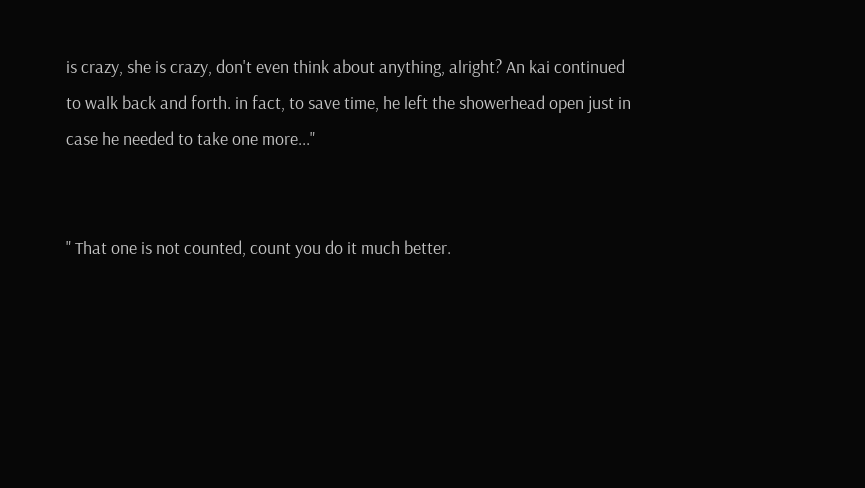is crazy, she is crazy, don't even think about anything, alright? An kai continued to walk back and forth. in fact, to save time, he left the showerhead open just in case he needed to take one more..."


" That one is not counted, count you do it much better.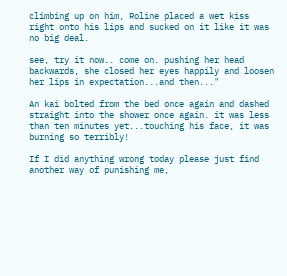climbing up on him, Roline placed a wet kiss right onto his lips and sucked on it like it was no big deal.

see, try it now.. come on. pushing her head backwards, she closed her eyes happily and loosen her lips in expectation...and then..."

An kai bolted from the bed once again and dashed straight into the shower once again. it was less than ten minutes yet...touching his face, it was burning so terribly!

If I did anything wrong today please just find another way of punishing me,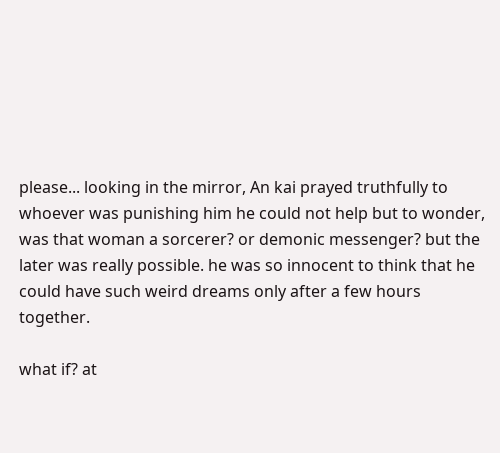please... looking in the mirror, An kai prayed truthfully to whoever was punishing him he could not help but to wonder, was that woman a sorcerer? or demonic messenger? but the later was really possible. he was so innocent to think that he could have such weird dreams only after a few hours together.

what if? at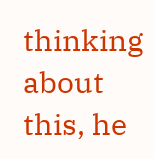thinking about this, he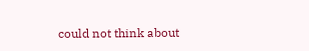could not think about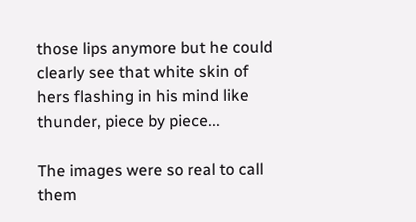those lips anymore but he could clearly see that white skin of hers flashing in his mind like thunder, piece by piece...

The images were so real to call them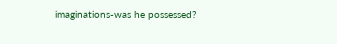imaginations-was he possessed?